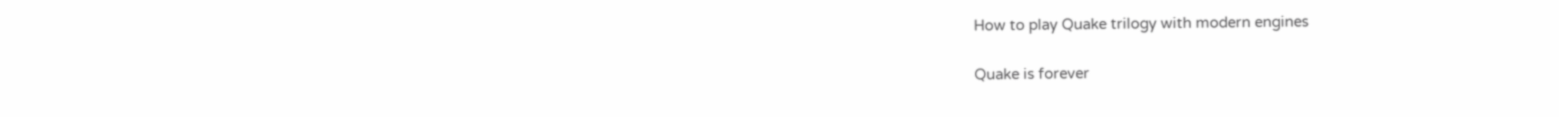How to play Quake trilogy with modern engines

Quake is forever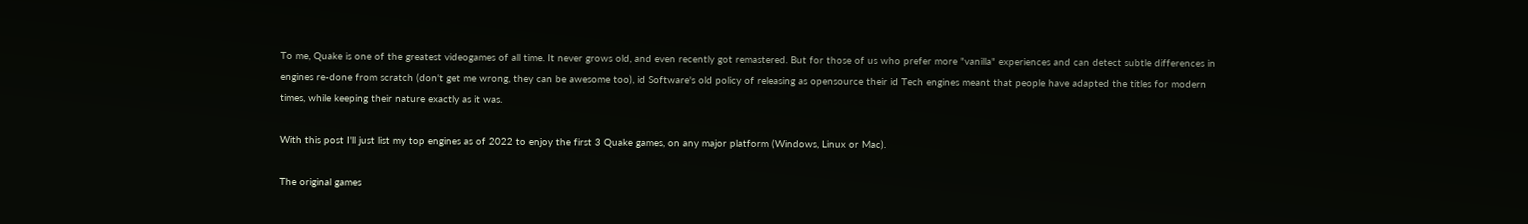To me, Quake is one of the greatest videogames of all time. It never grows old, and even recently got remastered. But for those of us who prefer more "vanilla" experiences and can detect subtle differences in engines re-done from scratch (don't get me wrong, they can be awesome too), id Software's old policy of releasing as opensource their id Tech engines meant that people have adapted the titles for modern times, while keeping their nature exactly as it was.

With this post I'll just list my top engines as of 2022 to enjoy the first 3 Quake games, on any major platform (Windows, Linux or Mac).

The original games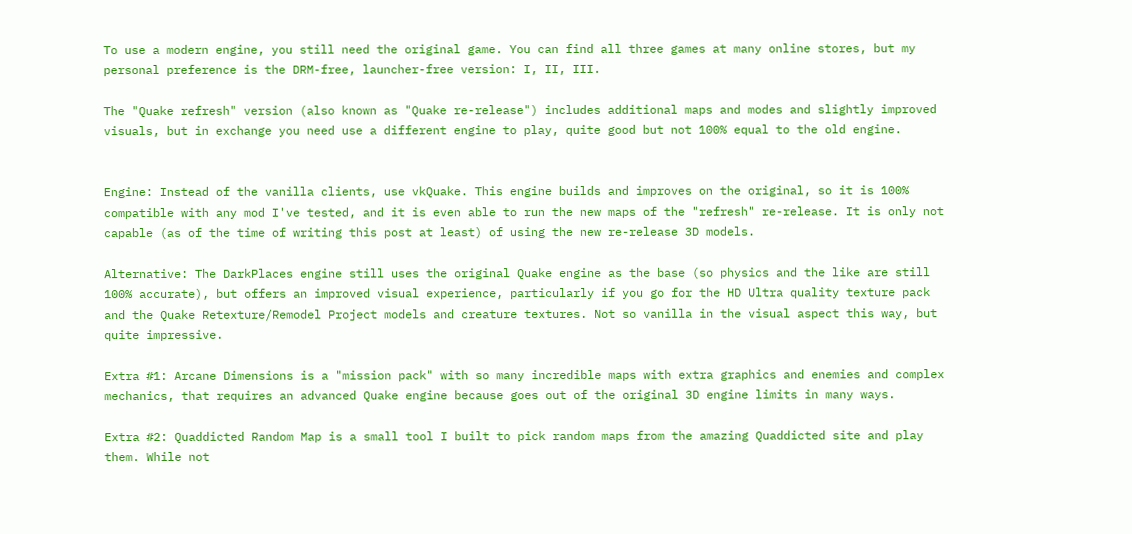To use a modern engine, you still need the original game. You can find all three games at many online stores, but my personal preference is the DRM-free, launcher-free version: I, II, III.

The "Quake refresh" version (also known as "Quake re-release") includes additional maps and modes and slightly improved visuals, but in exchange you need use a different engine to play, quite good but not 100% equal to the old engine.


Engine: Instead of the vanilla clients, use vkQuake. This engine builds and improves on the original, so it is 100% compatible with any mod I've tested, and it is even able to run the new maps of the "refresh" re-release. It is only not capable (as of the time of writing this post at least) of using the new re-release 3D models.

Alternative: The DarkPlaces engine still uses the original Quake engine as the base (so physics and the like are still 100% accurate), but offers an improved visual experience, particularly if you go for the HD Ultra quality texture pack and the Quake Retexture/Remodel Project models and creature textures. Not so vanilla in the visual aspect this way, but quite impressive.

Extra #1: Arcane Dimensions is a "mission pack" with so many incredible maps with extra graphics and enemies and complex mechanics, that requires an advanced Quake engine because goes out of the original 3D engine limits in many ways.

Extra #2: Quaddicted Random Map is a small tool I built to pick random maps from the amazing Quaddicted site and play them. While not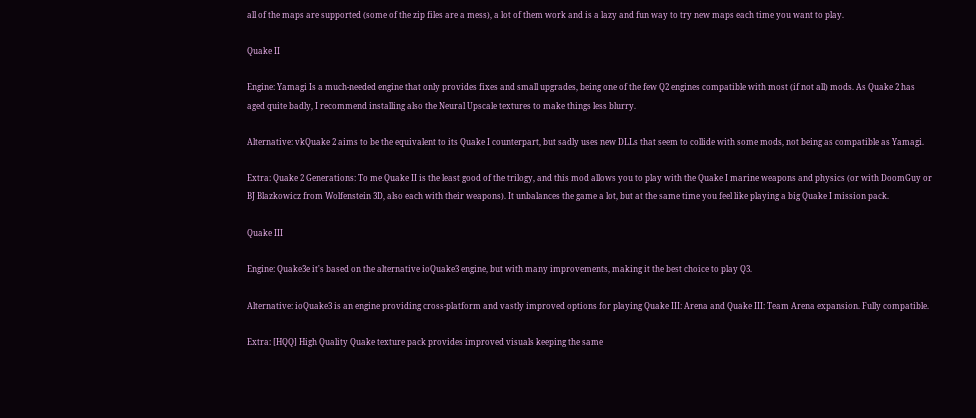all of the maps are supported (some of the zip files are a mess), a lot of them work and is a lazy and fun way to try new maps each time you want to play.

Quake II

Engine: Yamagi Is a much-needed engine that only provides fixes and small upgrades, being one of the few Q2 engines compatible with most (if not all) mods. As Quake 2 has aged quite badly, I recommend installing also the Neural Upscale textures to make things less blurry.

Alternative: vkQuake 2 aims to be the equivalent to its Quake I counterpart, but sadly uses new DLLs that seem to collide with some mods, not being as compatible as Yamagi.

Extra: Quake 2 Generations: To me Quake II is the least good of the trilogy, and this mod allows you to play with the Quake I marine weapons and physics (or with DoomGuy or BJ Blazkowicz from Wolfenstein 3D, also each with their weapons). It unbalances the game a lot, but at the same time you feel like playing a big Quake I mission pack.

Quake III

Engine: Quake3e it's based on the alternative ioQuake3 engine, but with many improvements, making it the best choice to play Q3.

Alternative: ioQuake3 is an engine providing cross-platform and vastly improved options for playing Quake III: Arena and Quake III: Team Arena expansion. Fully compatible.

Extra: [HQQ] High Quality Quake texture pack provides improved visuals keeping the same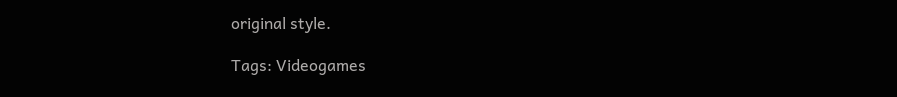original style.

Tags: Videogames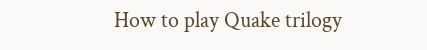How to play Quake trilogy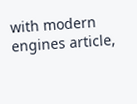with modern engines article,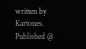written by Kartones. Published @